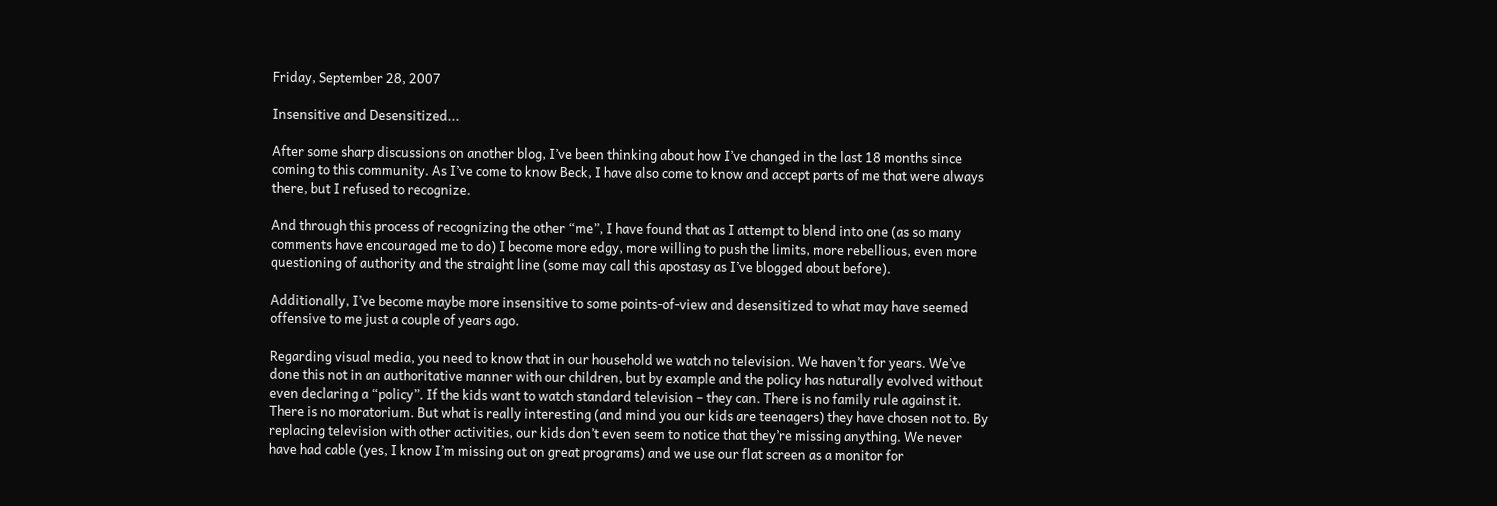Friday, September 28, 2007

Insensitive and Desensitized...

After some sharp discussions on another blog, I’ve been thinking about how I’ve changed in the last 18 months since coming to this community. As I’ve come to know Beck, I have also come to know and accept parts of me that were always there, but I refused to recognize.

And through this process of recognizing the other “me”, I have found that as I attempt to blend into one (as so many comments have encouraged me to do) I become more edgy, more willing to push the limits, more rebellious, even more questioning of authority and the straight line (some may call this apostasy as I’ve blogged about before).

Additionally, I’ve become maybe more insensitive to some points-of-view and desensitized to what may have seemed offensive to me just a couple of years ago.

Regarding visual media, you need to know that in our household we watch no television. We haven’t for years. We’ve done this not in an authoritative manner with our children, but by example and the policy has naturally evolved without even declaring a “policy”. If the kids want to watch standard television – they can. There is no family rule against it. There is no moratorium. But what is really interesting (and mind you our kids are teenagers) they have chosen not to. By replacing television with other activities, our kids don’t even seem to notice that they’re missing anything. We never have had cable (yes, I know I’m missing out on great programs) and we use our flat screen as a monitor for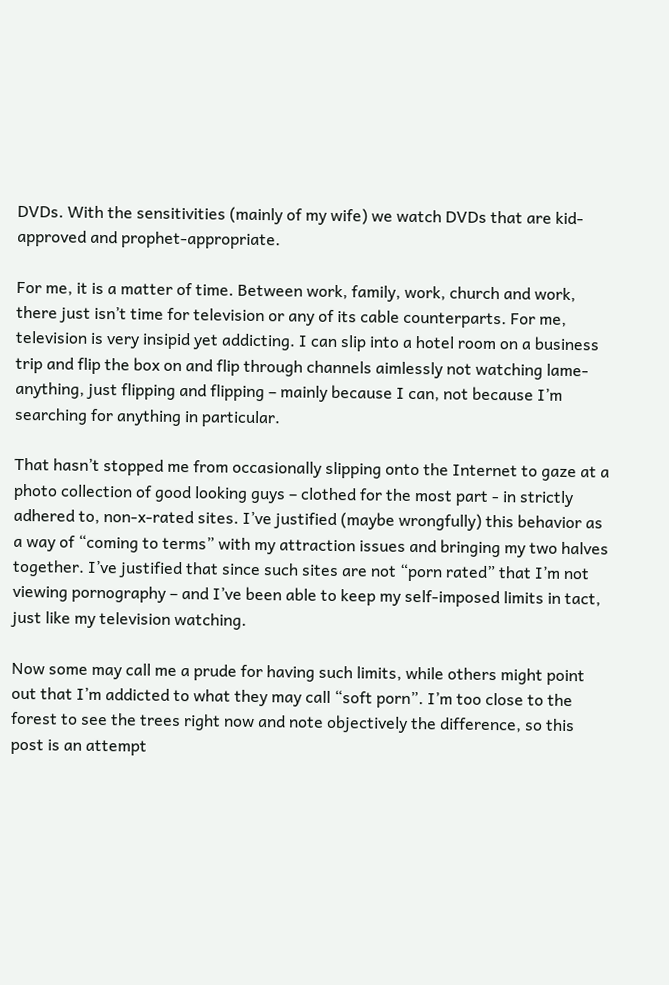DVDs. With the sensitivities (mainly of my wife) we watch DVDs that are kid-approved and prophet-appropriate.

For me, it is a matter of time. Between work, family, work, church and work, there just isn’t time for television or any of its cable counterparts. For me, television is very insipid yet addicting. I can slip into a hotel room on a business trip and flip the box on and flip through channels aimlessly not watching lame-anything, just flipping and flipping – mainly because I can, not because I’m searching for anything in particular.

That hasn’t stopped me from occasionally slipping onto the Internet to gaze at a photo collection of good looking guys – clothed for the most part - in strictly adhered to, non-x-rated sites. I’ve justified (maybe wrongfully) this behavior as a way of “coming to terms” with my attraction issues and bringing my two halves together. I’ve justified that since such sites are not “porn rated” that I’m not viewing pornography – and I’ve been able to keep my self-imposed limits in tact, just like my television watching.

Now some may call me a prude for having such limits, while others might point out that I’m addicted to what they may call “soft porn”. I’m too close to the forest to see the trees right now and note objectively the difference, so this post is an attempt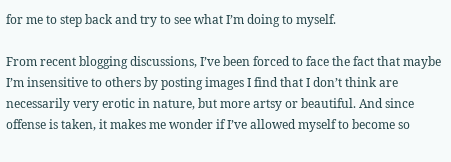for me to step back and try to see what I’m doing to myself.

From recent blogging discussions, I’ve been forced to face the fact that maybe I’m insensitive to others by posting images I find that I don’t think are necessarily very erotic in nature, but more artsy or beautiful. And since offense is taken, it makes me wonder if I’ve allowed myself to become so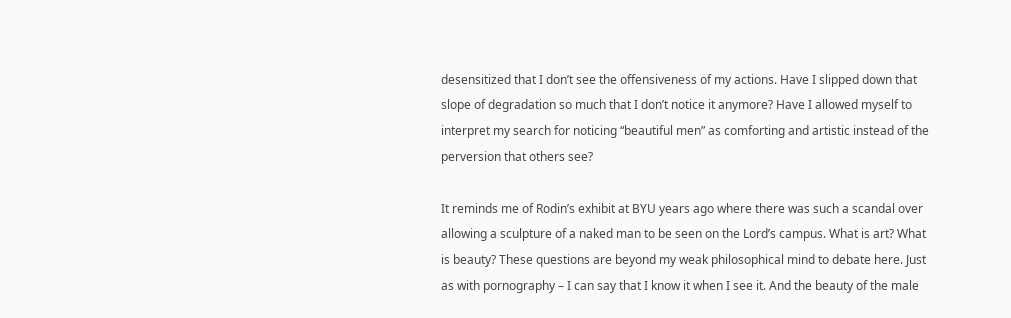desensitized that I don’t see the offensiveness of my actions. Have I slipped down that slope of degradation so much that I don’t notice it anymore? Have I allowed myself to interpret my search for noticing “beautiful men” as comforting and artistic instead of the perversion that others see?

It reminds me of Rodin’s exhibit at BYU years ago where there was such a scandal over allowing a sculpture of a naked man to be seen on the Lord’s campus. What is art? What is beauty? These questions are beyond my weak philosophical mind to debate here. Just as with pornography – I can say that I know it when I see it. And the beauty of the male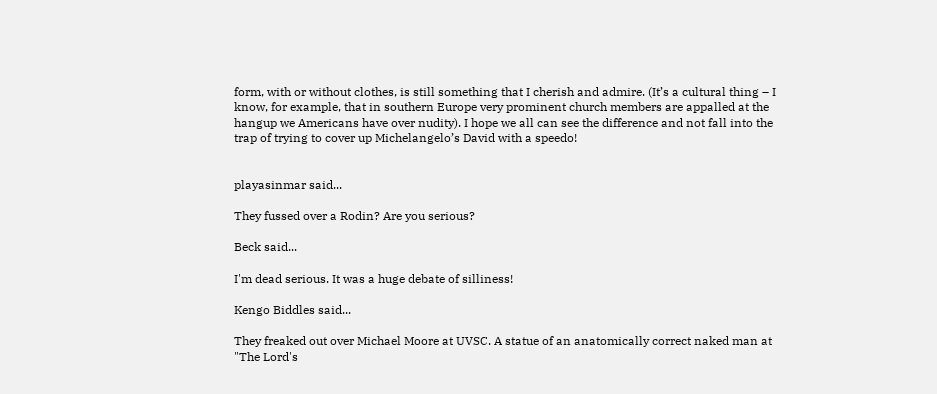form, with or without clothes, is still something that I cherish and admire. (It’s a cultural thing – I know, for example, that in southern Europe very prominent church members are appalled at the hangup we Americans have over nudity). I hope we all can see the difference and not fall into the trap of trying to cover up Michelangelo’s David with a speedo!


playasinmar said...

They fussed over a Rodin? Are you serious?

Beck said...

I'm dead serious. It was a huge debate of silliness!

Kengo Biddles said...

They freaked out over Michael Moore at UVSC. A statue of an anatomically correct naked man at "The Lord's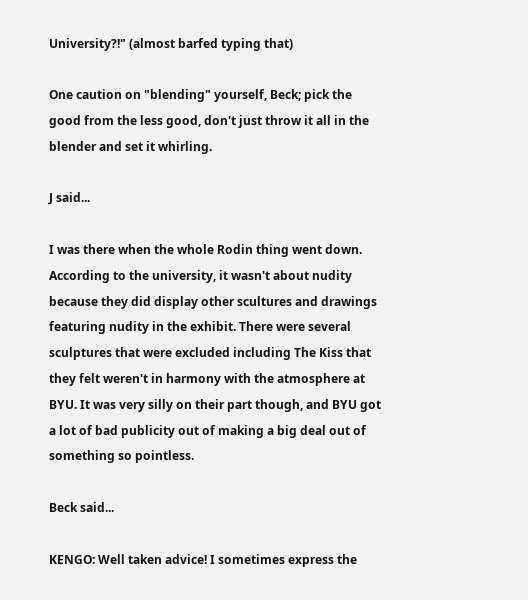University?!" (almost barfed typing that)

One caution on "blending" yourself, Beck; pick the good from the less good, don't just throw it all in the blender and set it whirling.

J said...

I was there when the whole Rodin thing went down. According to the university, it wasn't about nudity because they did display other scultures and drawings featuring nudity in the exhibit. There were several sculptures that were excluded including The Kiss that they felt weren't in harmony with the atmosphere at BYU. It was very silly on their part though, and BYU got a lot of bad publicity out of making a big deal out of something so pointless.

Beck said...

KENGO: Well taken advice! I sometimes express the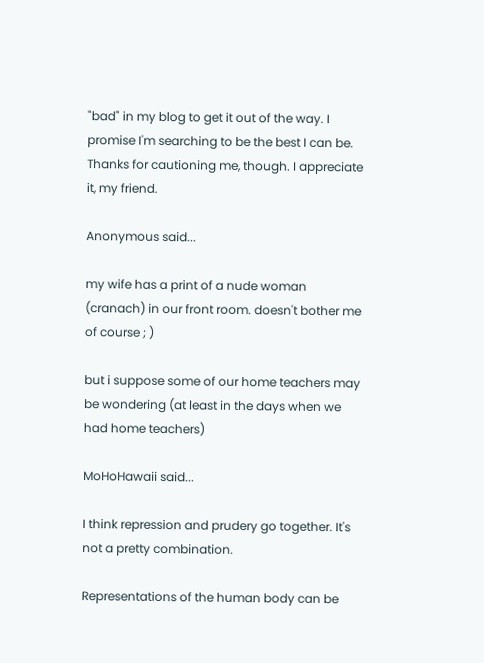"bad" in my blog to get it out of the way. I promise I'm searching to be the best I can be. Thanks for cautioning me, though. I appreciate it, my friend.

Anonymous said...

my wife has a print of a nude woman (cranach) in our front room. doesn't bother me of course ; )

but i suppose some of our home teachers may be wondering (at least in the days when we had home teachers)

MoHoHawaii said...

I think repression and prudery go together. It's not a pretty combination.

Representations of the human body can be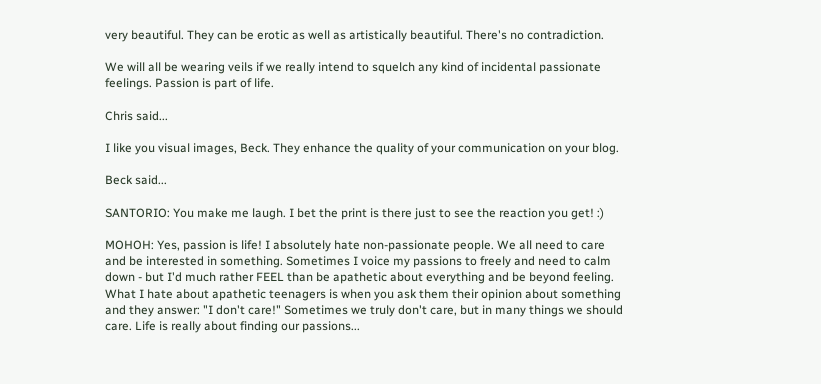very beautiful. They can be erotic as well as artistically beautiful. There's no contradiction.

We will all be wearing veils if we really intend to squelch any kind of incidental passionate feelings. Passion is part of life.

Chris said...

I like you visual images, Beck. They enhance the quality of your communication on your blog.

Beck said...

SANTORIO: You make me laugh. I bet the print is there just to see the reaction you get! :)

MOHOH: Yes, passion is life! I absolutely hate non-passionate people. We all need to care and be interested in something. Sometimes I voice my passions to freely and need to calm down - but I'd much rather FEEL than be apathetic about everything and be beyond feeling. What I hate about apathetic teenagers is when you ask them their opinion about something and they answer: "I don't care!" Sometimes we truly don't care, but in many things we should care. Life is really about finding our passions...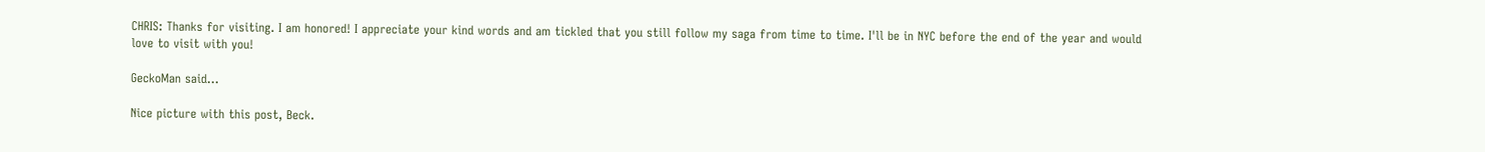CHRIS: Thanks for visiting. I am honored! I appreciate your kind words and am tickled that you still follow my saga from time to time. I'll be in NYC before the end of the year and would love to visit with you!

GeckoMan said...

Nice picture with this post, Beck.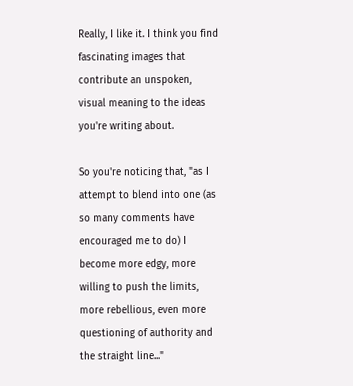Really, I like it. I think you find fascinating images that contribute an unspoken, visual meaning to the ideas you're writing about.

So you're noticing that, "as I attempt to blend into one (as so many comments have encouraged me to do) I become more edgy, more willing to push the limits, more rebellious, even more questioning of authority and the straight line..."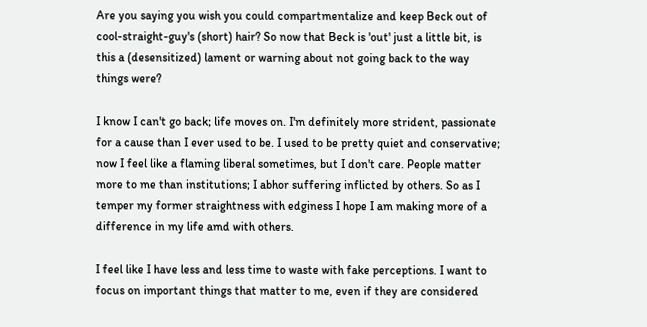Are you saying you wish you could compartmentalize and keep Beck out of cool-straight-guy's (short) hair? So now that Beck is 'out' just a little bit, is this a (desensitized) lament or warning about not going back to the way things were?

I know I can't go back; life moves on. I'm definitely more strident, passionate for a cause than I ever used to be. I used to be pretty quiet and conservative; now I feel like a flaming liberal sometimes, but I don't care. People matter more to me than institutions; I abhor suffering inflicted by others. So as I temper my former straightness with edginess I hope I am making more of a difference in my life amd with others.

I feel like I have less and less time to waste with fake perceptions. I want to focus on important things that matter to me, even if they are considered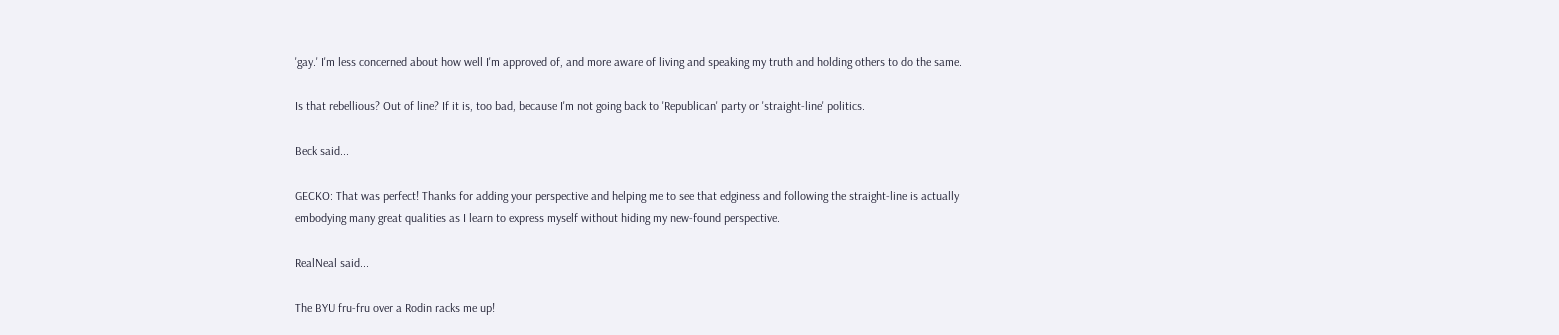'gay.' I'm less concerned about how well I'm approved of, and more aware of living and speaking my truth and holding others to do the same.

Is that rebellious? Out of line? If it is, too bad, because I'm not going back to 'Republican' party or 'straight-line' politics.

Beck said...

GECKO: That was perfect! Thanks for adding your perspective and helping me to see that edginess and following the straight-line is actually embodying many great qualities as I learn to express myself without hiding my new-found perspective.

RealNeal said...

The BYU fru-fru over a Rodin racks me up!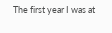The first year I was at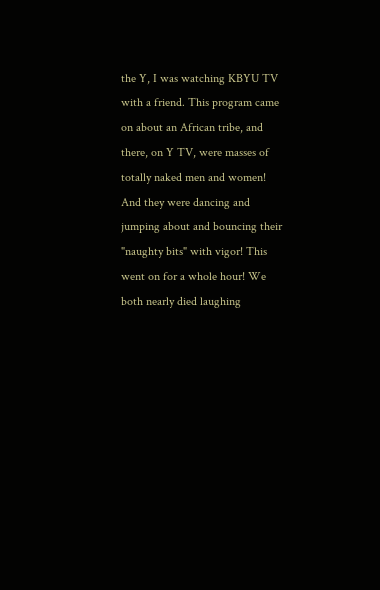the Y, I was watching KBYU TV with a friend. This program came on about an African tribe, and there, on Y TV, were masses of totally naked men and women! And they were dancing and jumping about and bouncing their "naughty bits" with vigor! This went on for a whole hour! We both nearly died laughing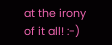at the irony of it all! :-)